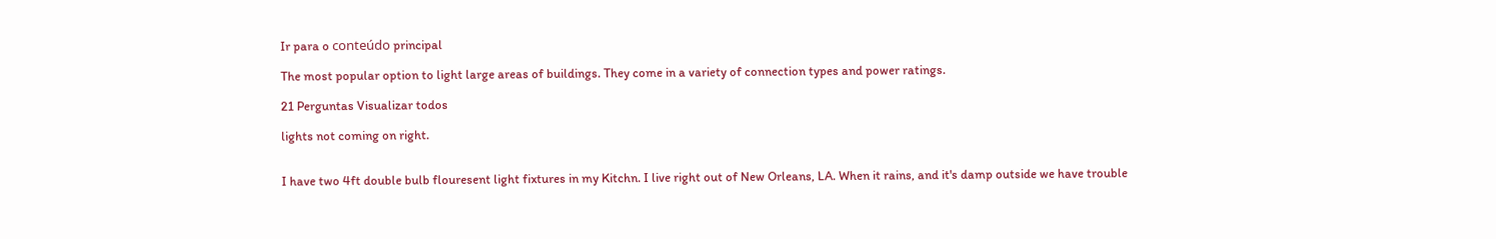Ir para o conteúdo principal

The most popular option to light large areas of buildings. They come in a variety of connection types and power ratings.

21 Perguntas Visualizar todos

lights not coming on right.


I have two 4ft double bulb flouresent light fixtures in my Kitchn. I live right out of New Orleans, LA. When it rains, and it's damp outside we have trouble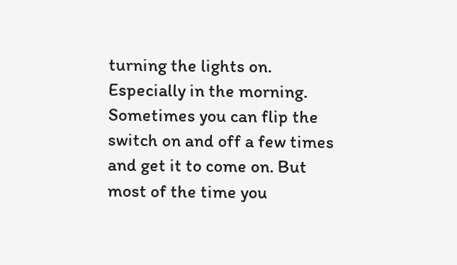turning the lights on. Especially in the morning. Sometimes you can flip the switch on and off a few times and get it to come on. But most of the time you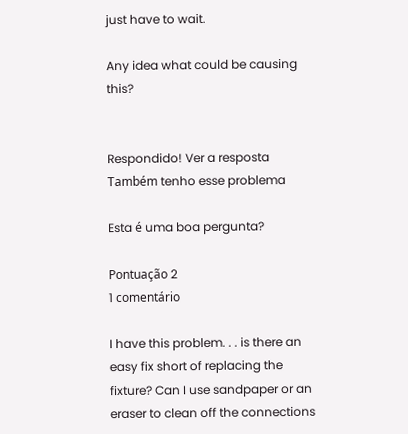just have to wait.

Any idea what could be causing this?


Respondido! Ver a resposta Também tenho esse problema

Esta é uma boa pergunta?

Pontuação 2
1 comentário

I have this problem. . . is there an easy fix short of replacing the fixture? Can I use sandpaper or an eraser to clean off the connections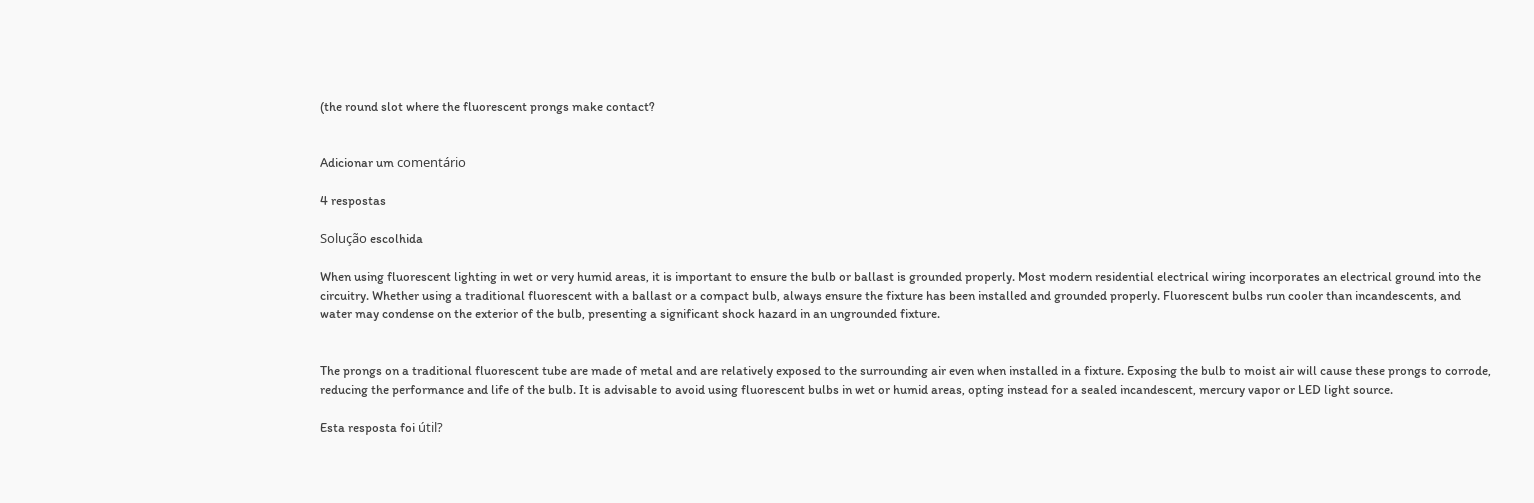(the round slot where the fluorescent prongs make contact?


Adicionar um comentário

4 respostas

Solução escolhida

When using fluorescent lighting in wet or very humid areas, it is important to ensure the bulb or ballast is grounded properly. Most modern residential electrical wiring incorporates an electrical ground into the circuitry. Whether using a traditional fluorescent with a ballast or a compact bulb, always ensure the fixture has been installed and grounded properly. Fluorescent bulbs run cooler than incandescents, and water may condense on the exterior of the bulb, presenting a significant shock hazard in an ungrounded fixture.


The prongs on a traditional fluorescent tube are made of metal and are relatively exposed to the surrounding air even when installed in a fixture. Exposing the bulb to moist air will cause these prongs to corrode, reducing the performance and life of the bulb. It is advisable to avoid using fluorescent bulbs in wet or humid areas, opting instead for a sealed incandescent, mercury vapor or LED light source.

Esta resposta foi útil?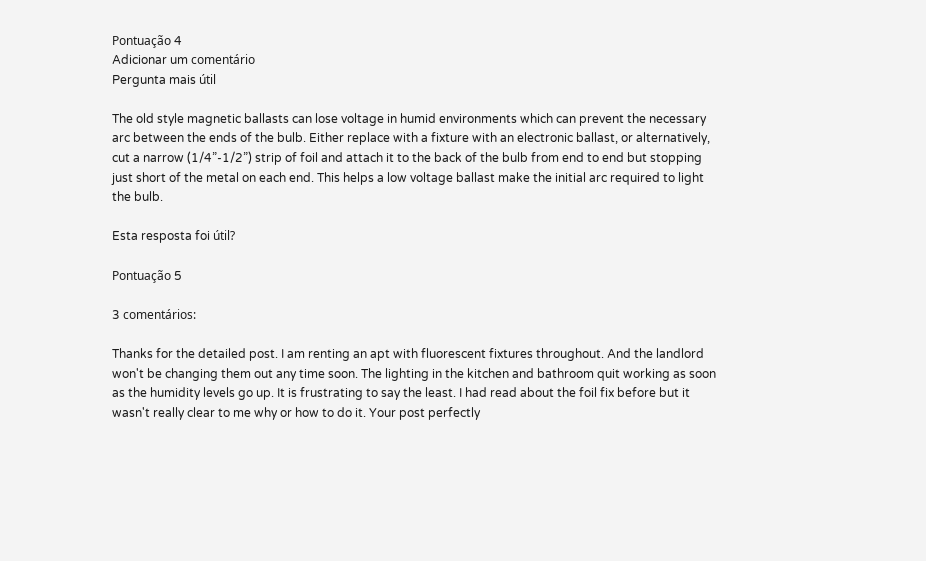Pontuação 4
Adicionar um comentário
Pergunta mais útil

The old style magnetic ballasts can lose voltage in humid environments which can prevent the necessary arc between the ends of the bulb. Either replace with a fixture with an electronic ballast, or alternatively, cut a narrow (1/4”-1/2”) strip of foil and attach it to the back of the bulb from end to end but stopping just short of the metal on each end. This helps a low voltage ballast make the initial arc required to light the bulb.

Esta resposta foi útil?

Pontuação 5

3 comentários:

Thanks for the detailed post. I am renting an apt with fluorescent fixtures throughout. And the landlord won't be changing them out any time soon. The lighting in the kitchen and bathroom quit working as soon as the humidity levels go up. It is frustrating to say the least. I had read about the foil fix before but it wasn't really clear to me why or how to do it. Your post perfectly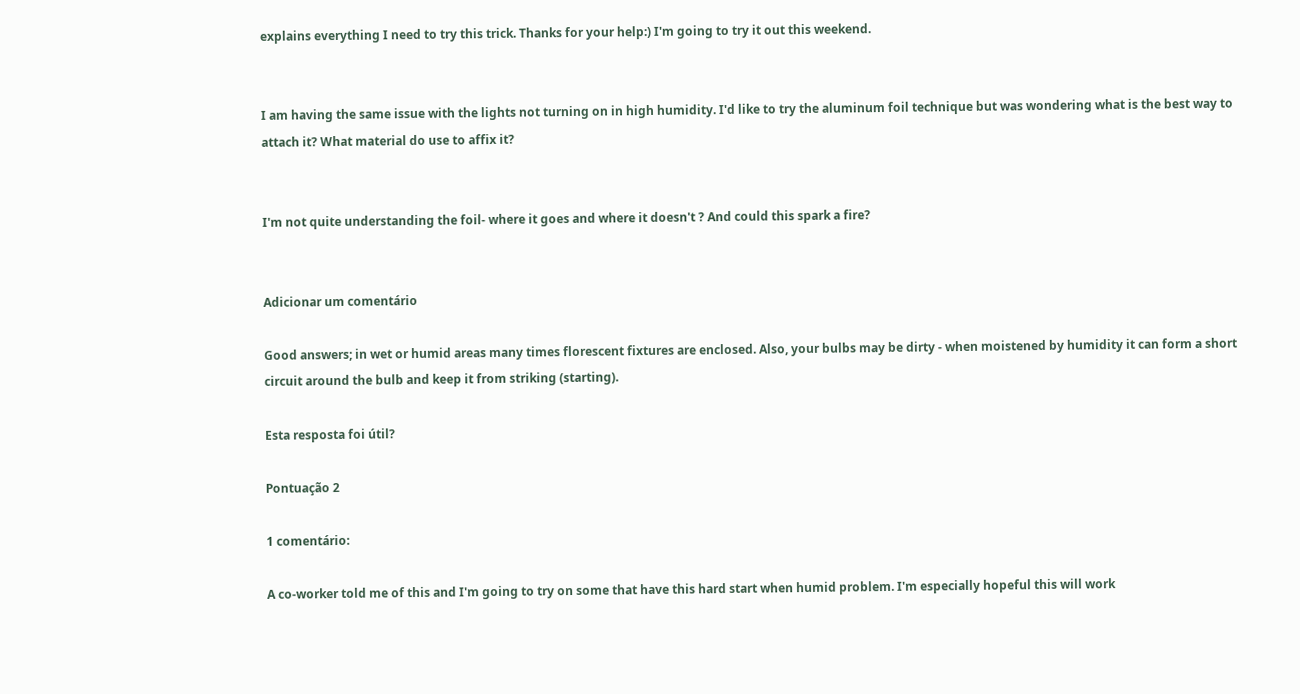explains everything I need to try this trick. Thanks for your help:) I'm going to try it out this weekend.


I am having the same issue with the lights not turning on in high humidity. I'd like to try the aluminum foil technique but was wondering what is the best way to attach it? What material do use to affix it?


I'm not quite understanding the foil- where it goes and where it doesn't ? And could this spark a fire?


Adicionar um comentário

Good answers; in wet or humid areas many times florescent fixtures are enclosed. Also, your bulbs may be dirty - when moistened by humidity it can form a short circuit around the bulb and keep it from striking (starting).

Esta resposta foi útil?

Pontuação 2

1 comentário:

A co-worker told me of this and I'm going to try on some that have this hard start when humid problem. I'm especially hopeful this will work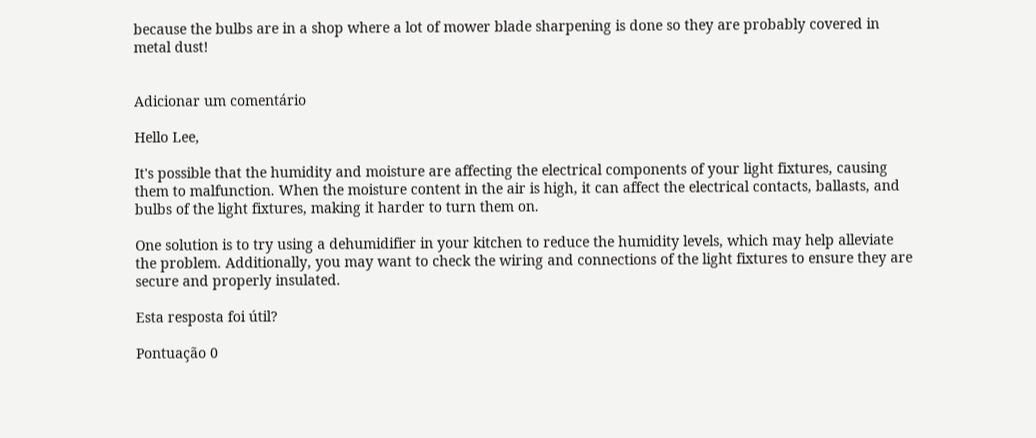because the bulbs are in a shop where a lot of mower blade sharpening is done so they are probably covered in metal dust!


Adicionar um comentário

Hello Lee,

It's possible that the humidity and moisture are affecting the electrical components of your light fixtures, causing them to malfunction. When the moisture content in the air is high, it can affect the electrical contacts, ballasts, and bulbs of the light fixtures, making it harder to turn them on.

One solution is to try using a dehumidifier in your kitchen to reduce the humidity levels, which may help alleviate the problem. Additionally, you may want to check the wiring and connections of the light fixtures to ensure they are secure and properly insulated.

Esta resposta foi útil?

Pontuação 0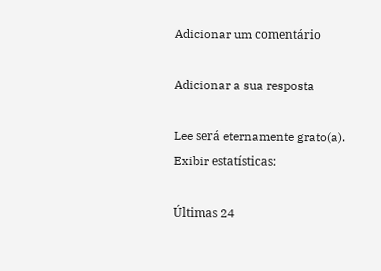Adicionar um comentário

Adicionar a sua resposta

Lee será eternamente grato(a).
Exibir estatísticas:

Últimas 24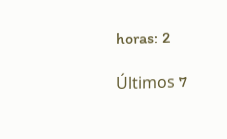horas: 2

Últimos 7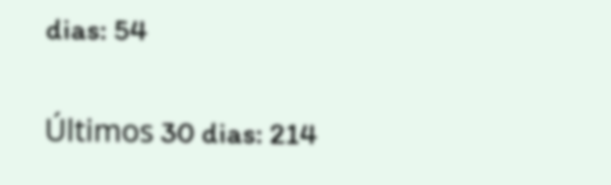dias: 54

Últimos 30 dias: 214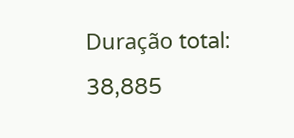Duração total: 38,885